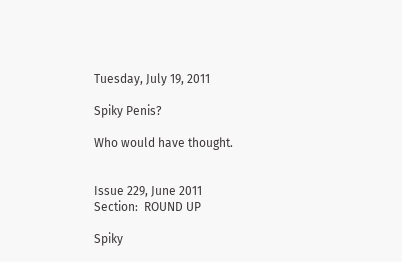Tuesday, July 19, 2011

Spiky Penis?

Who would have thought.


Issue 229, June 2011
Section:  ROUND UP

Spiky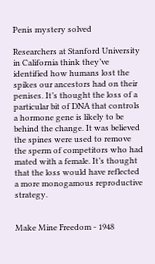Penis mystery solved

Researchers at Stanford University in California think they’ve identified how humans lost the spikes our ancestors had on their penises. It’s thought the loss of a particular bit of DNA that controls a hormone gene is likely to be behind the change. It was believed the spines were used to remove the sperm of competitors who had mated with a female. It’s thought that the loss would have reflected a more monogamous reproductive strategy.


Make Mine Freedom - 1948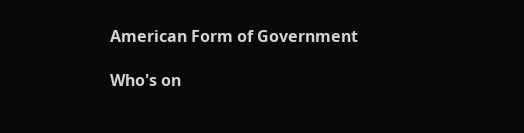American Form of Government

Who's on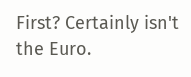First? Certainly isn't the Euro.